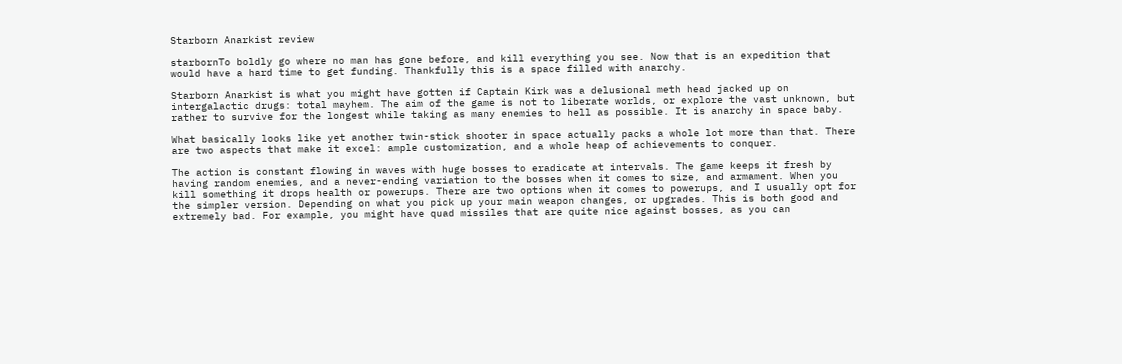Starborn Anarkist review

starbornTo boldly go where no man has gone before, and kill everything you see. Now that is an expedition that would have a hard time to get funding. Thankfully this is a space filled with anarchy.

Starborn Anarkist is what you might have gotten if Captain Kirk was a delusional meth head jacked up on intergalactic drugs: total mayhem. The aim of the game is not to liberate worlds, or explore the vast unknown, but rather to survive for the longest while taking as many enemies to hell as possible. It is anarchy in space baby.

What basically looks like yet another twin-stick shooter in space actually packs a whole lot more than that. There are two aspects that make it excel: ample customization, and a whole heap of achievements to conquer.

The action is constant flowing in waves with huge bosses to eradicate at intervals. The game keeps it fresh by having random enemies, and a never-ending variation to the bosses when it comes to size, and armament. When you kill something it drops health or powerups. There are two options when it comes to powerups, and I usually opt for the simpler version. Depending on what you pick up your main weapon changes, or upgrades. This is both good and extremely bad. For example, you might have quad missiles that are quite nice against bosses, as you can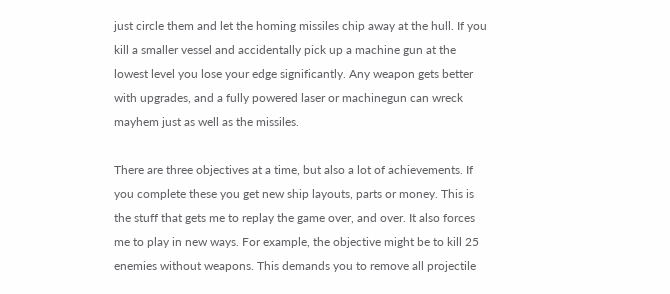just circle them and let the homing missiles chip away at the hull. If you kill a smaller vessel and accidentally pick up a machine gun at the lowest level you lose your edge significantly. Any weapon gets better with upgrades, and a fully powered laser or machinegun can wreck mayhem just as well as the missiles.

There are three objectives at a time, but also a lot of achievements. If you complete these you get new ship layouts, parts or money. This is the stuff that gets me to replay the game over, and over. It also forces me to play in new ways. For example, the objective might be to kill 25 enemies without weapons. This demands you to remove all projectile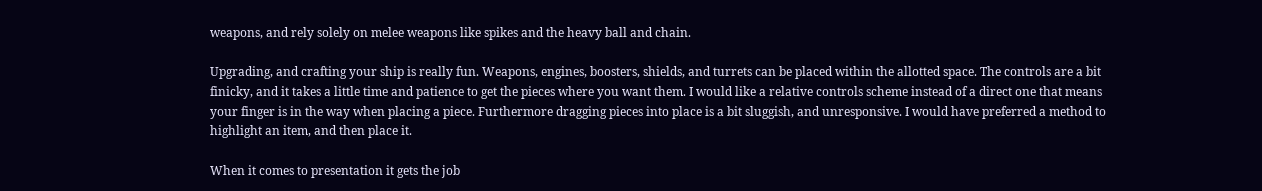weapons, and rely solely on melee weapons like spikes and the heavy ball and chain.

Upgrading, and crafting your ship is really fun. Weapons, engines, boosters, shields, and turrets can be placed within the allotted space. The controls are a bit finicky, and it takes a little time and patience to get the pieces where you want them. I would like a relative controls scheme instead of a direct one that means your finger is in the way when placing a piece. Furthermore dragging pieces into place is a bit sluggish, and unresponsive. I would have preferred a method to highlight an item, and then place it.

When it comes to presentation it gets the job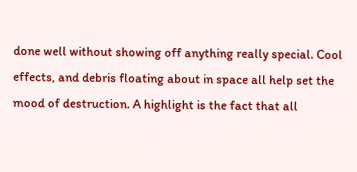done well without showing off anything really special. Cool effects, and debris floating about in space all help set the mood of destruction. A highlight is the fact that all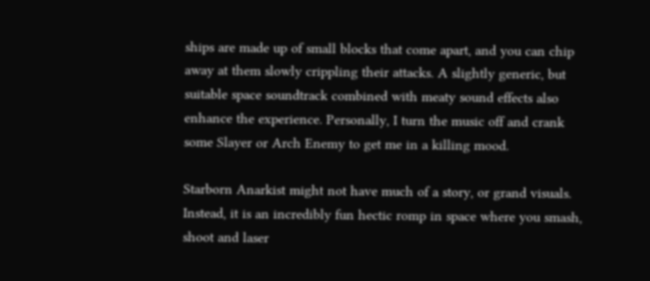ships are made up of small blocks that come apart, and you can chip away at them slowly crippling their attacks. A slightly generic, but suitable space soundtrack combined with meaty sound effects also enhance the experience. Personally, I turn the music off and crank some Slayer or Arch Enemy to get me in a killing mood.

Starborn Anarkist might not have much of a story, or grand visuals. Instead, it is an incredibly fun hectic romp in space where you smash, shoot and laser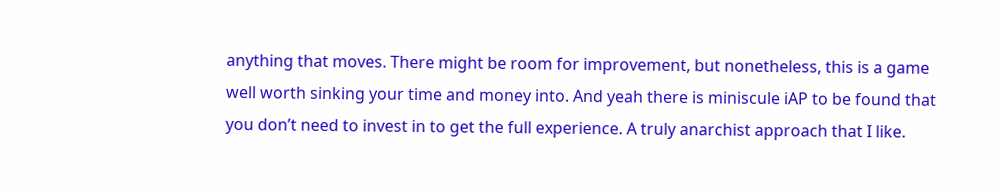anything that moves. There might be room for improvement, but nonetheless, this is a game well worth sinking your time and money into. And yeah there is miniscule iAP to be found that you don’t need to invest in to get the full experience. A truly anarchist approach that I like.